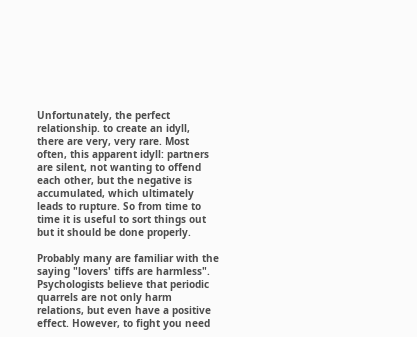Unfortunately, the perfect relationship. to create an idyll, there are very, very rare. Most often, this apparent idyll: partners are silent, not wanting to offend each other, but the negative is accumulated, which ultimately leads to rupture. So from time to time it is useful to sort things out but it should be done properly.

Probably many are familiar with the saying "lovers' tiffs are harmless". Psychologists believe that periodic quarrels are not only harm relations, but even have a positive effect. However, to fight you need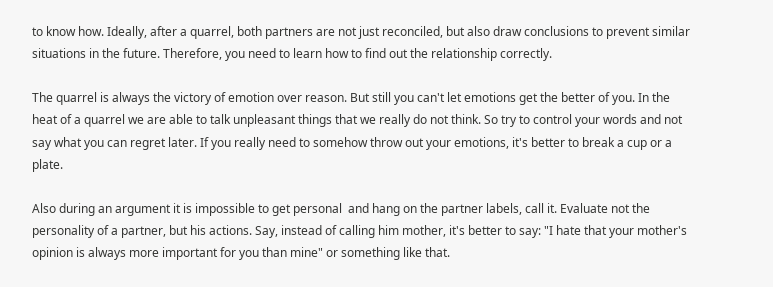to know how. Ideally, after a quarrel, both partners are not just reconciled, but also draw conclusions to prevent similar situations in the future. Therefore, you need to learn how to find out the relationship correctly.

The quarrel is always the victory of emotion over reason. But still you can't let emotions get the better of you. In the heat of a quarrel we are able to talk unpleasant things that we really do not think. So try to control your words and not say what you can regret later. If you really need to somehow throw out your emotions, it's better to break a cup or a plate.

Also during an argument it is impossible to get personal  and hang on the partner labels, call it. Evaluate not the personality of a partner, but his actions. Say, instead of calling him mother, it's better to say: "I hate that your mother's opinion is always more important for you than mine" or something like that.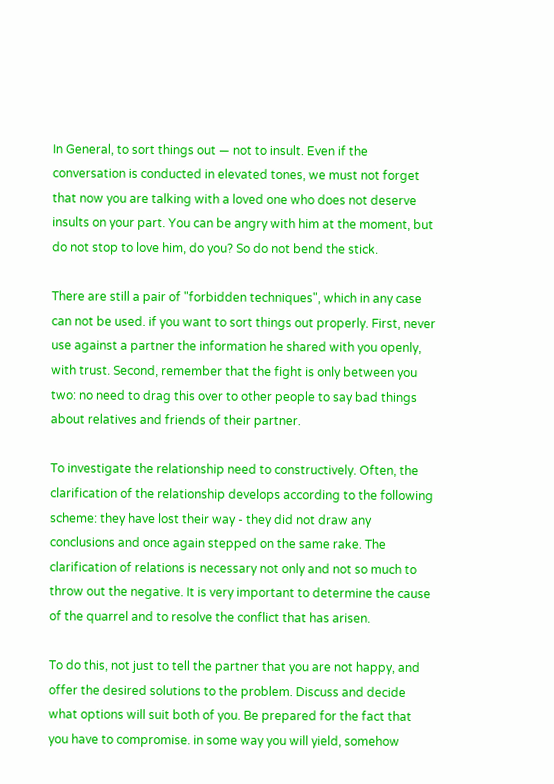In General, to sort things out — not to insult. Even if the conversation is conducted in elevated tones, we must not forget that now you are talking with a loved one who does not deserve insults on your part. You can be angry with him at the moment, but do not stop to love him, do you? So do not bend the stick.

There are still a pair of "forbidden techniques", which in any case can not be used. if you want to sort things out properly. First, never use against a partner the information he shared with you openly, with trust. Second, remember that the fight is only between you two: no need to drag this over to other people to say bad things about relatives and friends of their partner.

To investigate the relationship need to constructively. Often, the clarification of the relationship develops according to the following scheme: they have lost their way - they did not draw any conclusions and once again stepped on the same rake. The clarification of relations is necessary not only and not so much to throw out the negative. It is very important to determine the cause of the quarrel and to resolve the conflict that has arisen.

To do this, not just to tell the partner that you are not happy, and offer the desired solutions to the problem. Discuss and decide what options will suit both of you. Be prepared for the fact that you have to compromise. in some way you will yield, somehow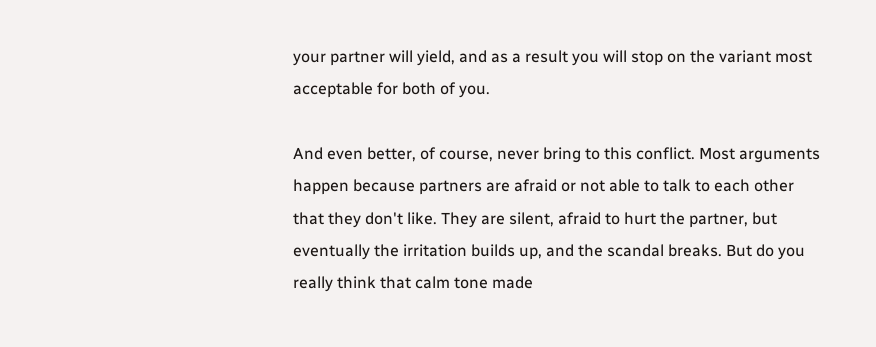your partner will yield, and as a result you will stop on the variant most acceptable for both of you.

And even better, of course, never bring to this conflict. Most arguments happen because partners are afraid or not able to talk to each other that they don't like. They are silent, afraid to hurt the partner, but eventually the irritation builds up, and the scandal breaks. But do you really think that calm tone made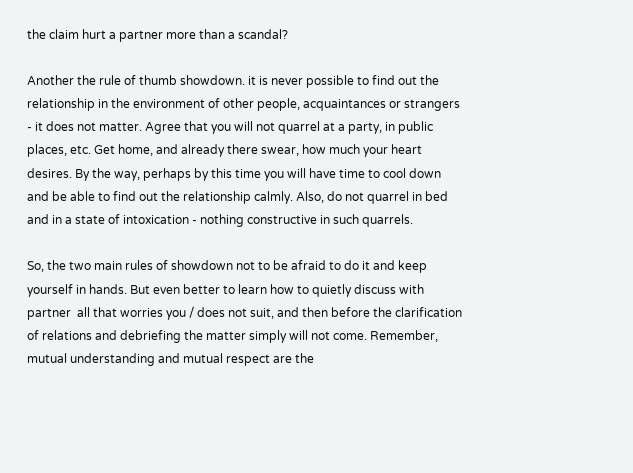the claim hurt a partner more than a scandal?

Another the rule of thumb showdown. it is never possible to find out the relationship in the environment of other people, acquaintances or strangers - it does not matter. Agree that you will not quarrel at a party, in public places, etc. Get home, and already there swear, how much your heart desires. By the way, perhaps by this time you will have time to cool down and be able to find out the relationship calmly. Also, do not quarrel in bed and in a state of intoxication - nothing constructive in such quarrels.

So, the two main rules of showdown not to be afraid to do it and keep yourself in hands. But even better to learn how to quietly discuss with partner  all that worries you / does not suit, and then before the clarification of relations and debriefing the matter simply will not come. Remember, mutual understanding and mutual respect are the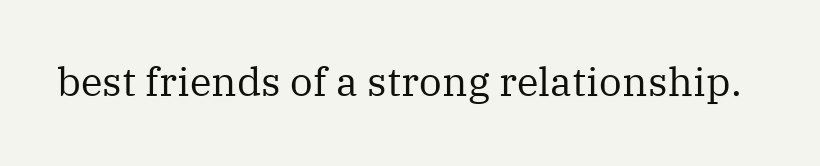best friends of a strong relationship.